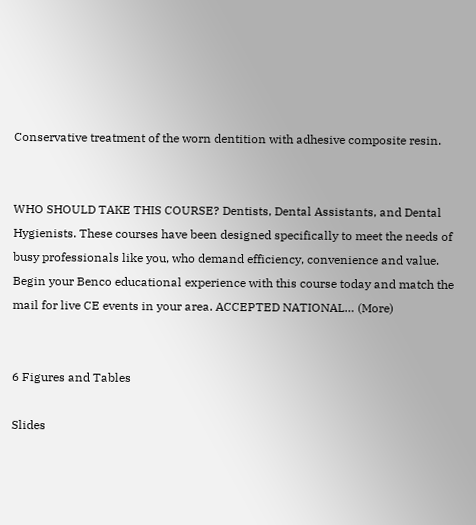Conservative treatment of the worn dentition with adhesive composite resin.


WHO SHOULD TAKE THIS COURSE? Dentists, Dental Assistants, and Dental Hygienists. These courses have been designed specifically to meet the needs of busy professionals like you, who demand efficiency, convenience and value. Begin your Benco educational experience with this course today and match the mail for live CE events in your area. ACCEPTED NATIONAL… (More)


6 Figures and Tables

Slides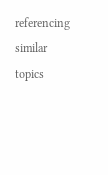referencing similar topics